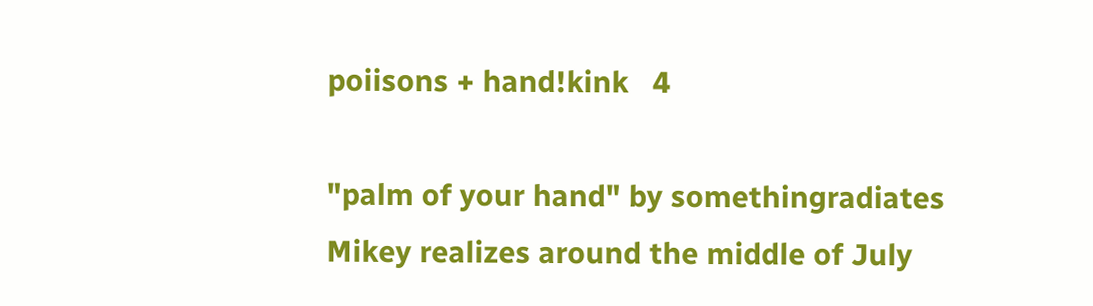poiisons + hand!kink   4

"palm of your hand" by somethingradiates
Mikey realizes around the middle of July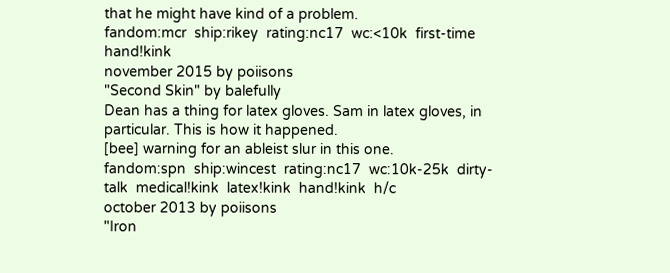that he might have kind of a problem.
fandom:mcr  ship:rikey  rating:nc17  wc:<10k  first-time  hand!kink
november 2015 by poiisons
"Second Skin" by balefully
Dean has a thing for latex gloves. Sam in latex gloves, in particular. This is how it happened.
[bee] warning for an ableist slur in this one.
fandom:spn  ship:wincest  rating:nc17  wc:10k-25k  dirty-talk  medical!kink  latex!kink  hand!kink  h/c
october 2013 by poiisons
"Iron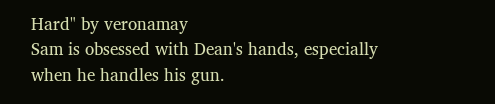Hard" by veronamay
Sam is obsessed with Dean's hands, especially when he handles his gun.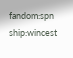fandom:spn  ship:wincest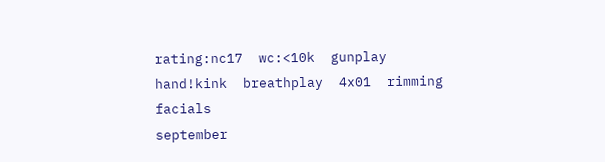rating:nc17  wc:<10k  gunplay  hand!kink  breathplay  4x01  rimming  facials
september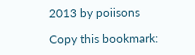2013 by poiisons

Copy this bookmark: